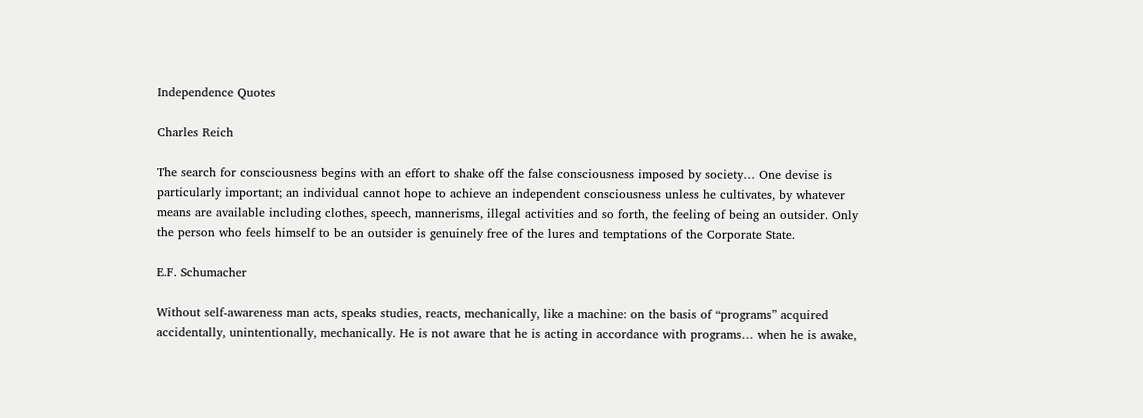Independence Quotes

Charles Reich

The search for consciousness begins with an effort to shake off the false consciousness imposed by society… One devise is particularly important; an individual cannot hope to achieve an independent consciousness unless he cultivates, by whatever means are available including clothes, speech, mannerisms, illegal activities and so forth, the feeling of being an outsider. Only the person who feels himself to be an outsider is genuinely free of the lures and temptations of the Corporate State.

E.F. Schumacher

Without self-awareness man acts, speaks studies, reacts, mechanically, like a machine: on the basis of “programs” acquired accidentally, unintentionally, mechanically. He is not aware that he is acting in accordance with programs… when he is awake,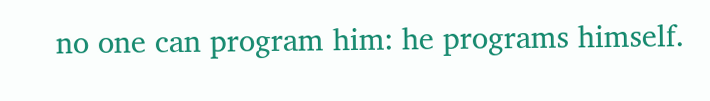no one can program him: he programs himself.